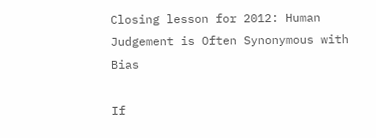Closing lesson for 2012: Human Judgement is Often Synonymous with Bias

If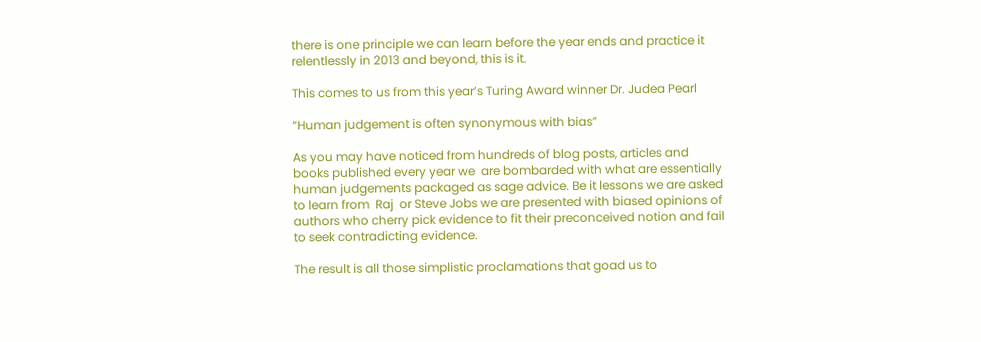there is one principle we can learn before the year ends and practice it relentlessly in 2013 and beyond, this is it.

This comes to us from this year’s Turing Award winner Dr. Judea Pearl

“Human judgement is often synonymous with bias”

As you may have noticed from hundreds of blog posts, articles and books published every year we  are bombarded with what are essentially human judgements packaged as sage advice. Be it lessons we are asked to learn from  Raj  or Steve Jobs we are presented with biased opinions of authors who cherry pick evidence to fit their preconceived notion and fail to seek contradicting evidence.

The result is all those simplistic proclamations that goad us to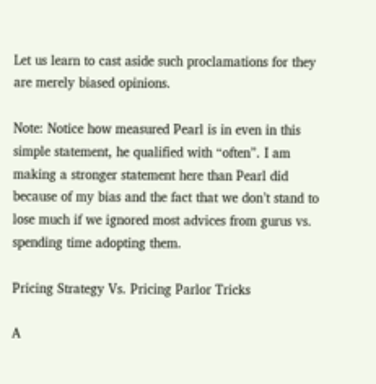Let us learn to cast aside such proclamations for they are merely biased opinions.

Note: Notice how measured Pearl is in even in this simple statement, he qualified with “often”. I am making a stronger statement here than Pearl did because of my bias and the fact that we don’t stand to lose much if we ignored most advices from gurus vs. spending time adopting them.

Pricing Strategy Vs. Pricing Parlor Tricks

A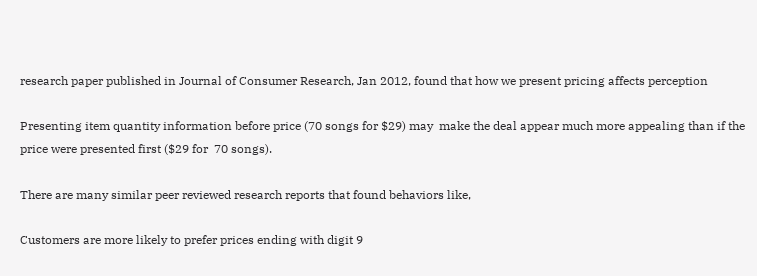research paper published in Journal of Consumer Research, Jan 2012, found that how we present pricing affects perception

Presenting item quantity information before price (70 songs for $29) may  make the deal appear much more appealing than if the price were presented first ($29 for  70 songs).

There are many similar peer reviewed research reports that found behaviors like,

Customers are more likely to prefer prices ending with digit 9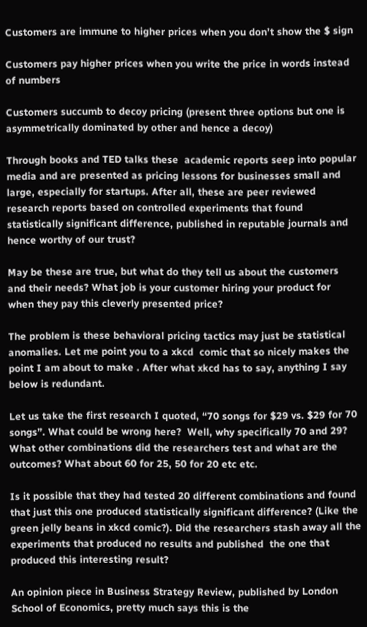Customers are immune to higher prices when you don’t show the $ sign

Customers pay higher prices when you write the price in words instead of numbers

Customers succumb to decoy pricing (present three options but one is asymmetrically dominated by other and hence a decoy)

Through books and TED talks these  academic reports seep into popular media and are presented as pricing lessons for businesses small and large, especially for startups. After all, these are peer reviewed research reports based on controlled experiments that found statistically significant difference, published in reputable journals and hence worthy of our trust?

May be these are true, but what do they tell us about the customers and their needs? What job is your customer hiring your product for when they pay this cleverly presented price?

The problem is these behavioral pricing tactics may just be statistical anomalies. Let me point you to a xkcd  comic that so nicely makes the point I am about to make . After what xkcd has to say, anything I say below is redundant.

Let us take the first research I quoted, “70 songs for $29 vs. $29 for 70 songs”. What could be wrong here?  Well, why specifically 70 and 29?  What other combinations did the researchers test and what are the outcomes? What about 60 for 25, 50 for 20 etc etc.

Is it possible that they had tested 20 different combinations and found that just this one produced statistically significant difference? (Like the green jelly beans in xkcd comic?). Did the researchers stash away all the experiments that produced no results and published  the one that produced this interesting result?

An opinion piece in Business Strategy Review, published by London School of Economics, pretty much says this is the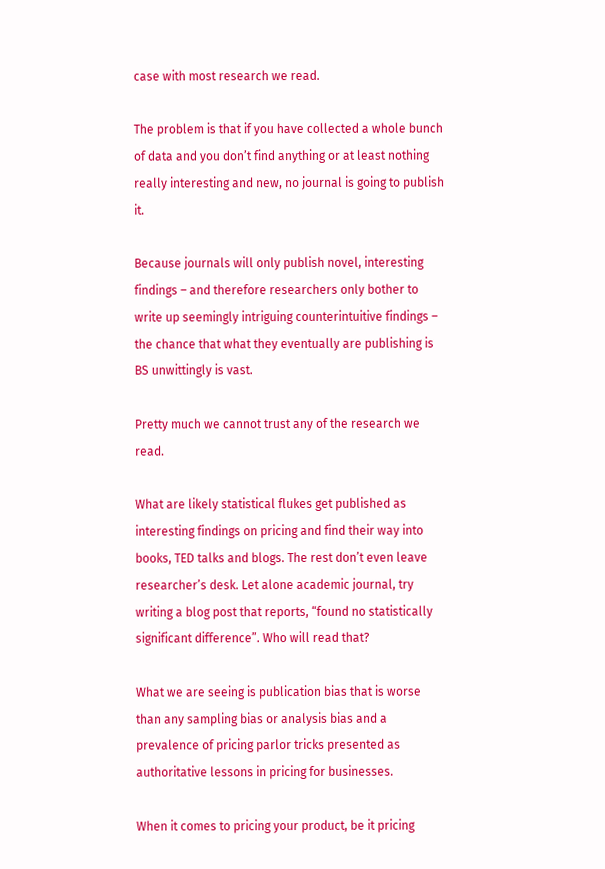case with most research we read.

The problem is that if you have collected a whole bunch of data and you don’t find anything or at least nothing really interesting and new, no journal is going to publish it.

Because journals will only publish novel, interesting findings – and therefore researchers only bother to write up seemingly intriguing counterintuitive findings – the chance that what they eventually are publishing is BS unwittingly is vast.

Pretty much we cannot trust any of the research we read.

What are likely statistical flukes get published as interesting findings on pricing and find their way into books, TED talks and blogs. The rest don’t even leave researcher’s desk. Let alone academic journal, try writing a blog post that reports, “found no statistically significant difference”. Who will read that?

What we are seeing is publication bias that is worse than any sampling bias or analysis bias and a prevalence of pricing parlor tricks presented as authoritative lessons in pricing for businesses.

When it comes to pricing your product, be it pricing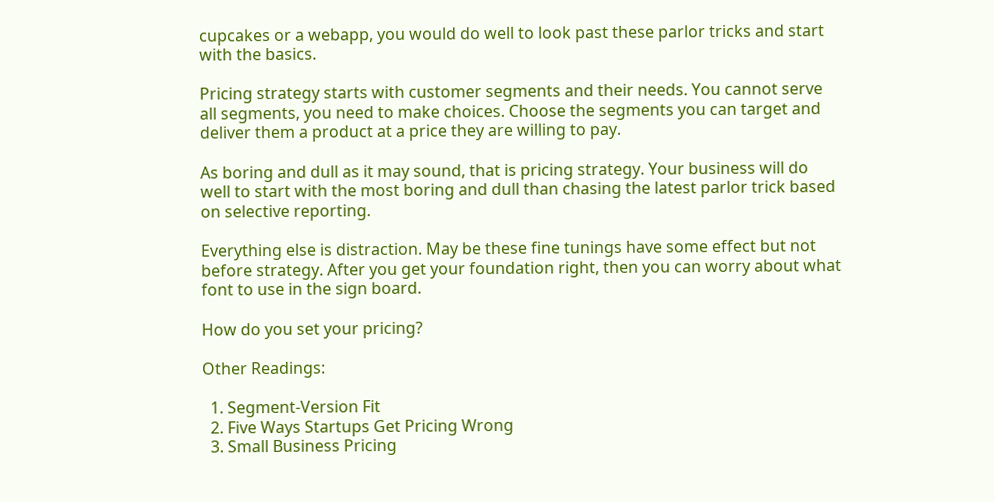cupcakes or a webapp, you would do well to look past these parlor tricks and start with the basics.

Pricing strategy starts with customer segments and their needs. You cannot serve all segments, you need to make choices. Choose the segments you can target and deliver them a product at a price they are willing to pay.

As boring and dull as it may sound, that is pricing strategy. Your business will do well to start with the most boring and dull than chasing the latest parlor trick based on selective reporting.

Everything else is distraction. May be these fine tunings have some effect but not before strategy. After you get your foundation right, then you can worry about what font to use in the sign board.

How do you set your pricing?

Other Readings:

  1. Segment-Version Fit
  2. Five Ways Startups Get Pricing Wrong
  3. Small Business Pricing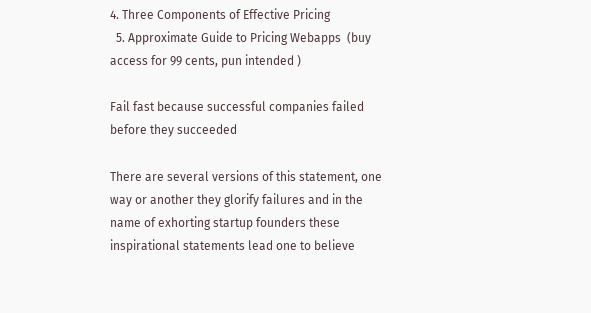4. Three Components of Effective Pricing
  5. Approximate Guide to Pricing Webapps  (buy access for 99 cents, pun intended )

Fail fast because successful companies failed before they succeeded

There are several versions of this statement, one way or another they glorify failures and in the name of exhorting startup founders these inspirational statements lead one to believe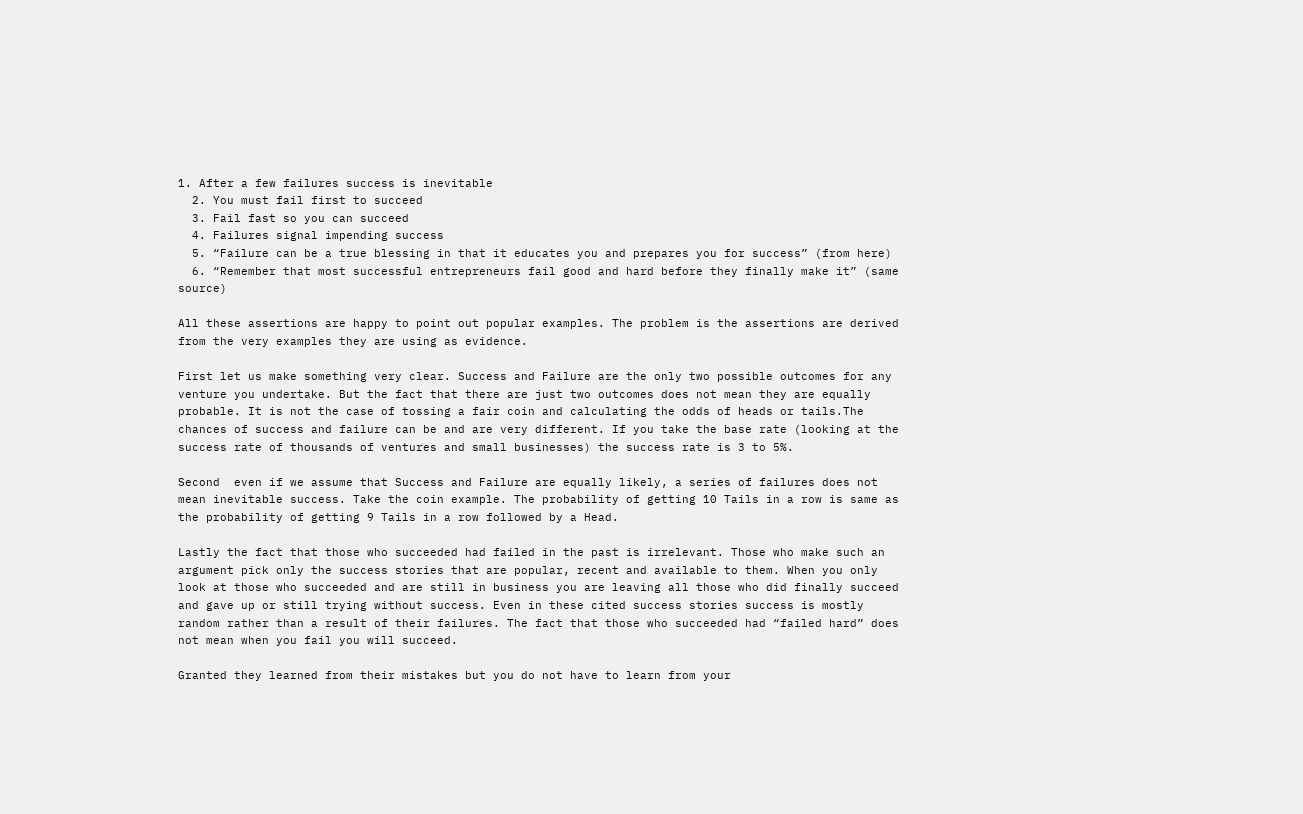1. After a few failures success is inevitable
  2. You must fail first to succeed
  3. Fail fast so you can succeed
  4. Failures signal impending success
  5. “Failure can be a true blessing in that it educates you and prepares you for success” (from here)
  6. “Remember that most successful entrepreneurs fail good and hard before they finally make it” (same source)

All these assertions are happy to point out popular examples. The problem is the assertions are derived from the very examples they are using as evidence.

First let us make something very clear. Success and Failure are the only two possible outcomes for any venture you undertake. But the fact that there are just two outcomes does not mean they are equally probable. It is not the case of tossing a fair coin and calculating the odds of heads or tails.The chances of success and failure can be and are very different. If you take the base rate (looking at the success rate of thousands of ventures and small businesses) the success rate is 3 to 5%.

Second  even if we assume that Success and Failure are equally likely, a series of failures does not mean inevitable success. Take the coin example. The probability of getting 10 Tails in a row is same as the probability of getting 9 Tails in a row followed by a Head.

Lastly the fact that those who succeeded had failed in the past is irrelevant. Those who make such an argument pick only the success stories that are popular, recent and available to them. When you only look at those who succeeded and are still in business you are leaving all those who did finally succeed and gave up or still trying without success. Even in these cited success stories success is mostly random rather than a result of their failures. The fact that those who succeeded had “failed hard” does not mean when you fail you will succeed.

Granted they learned from their mistakes but you do not have to learn from your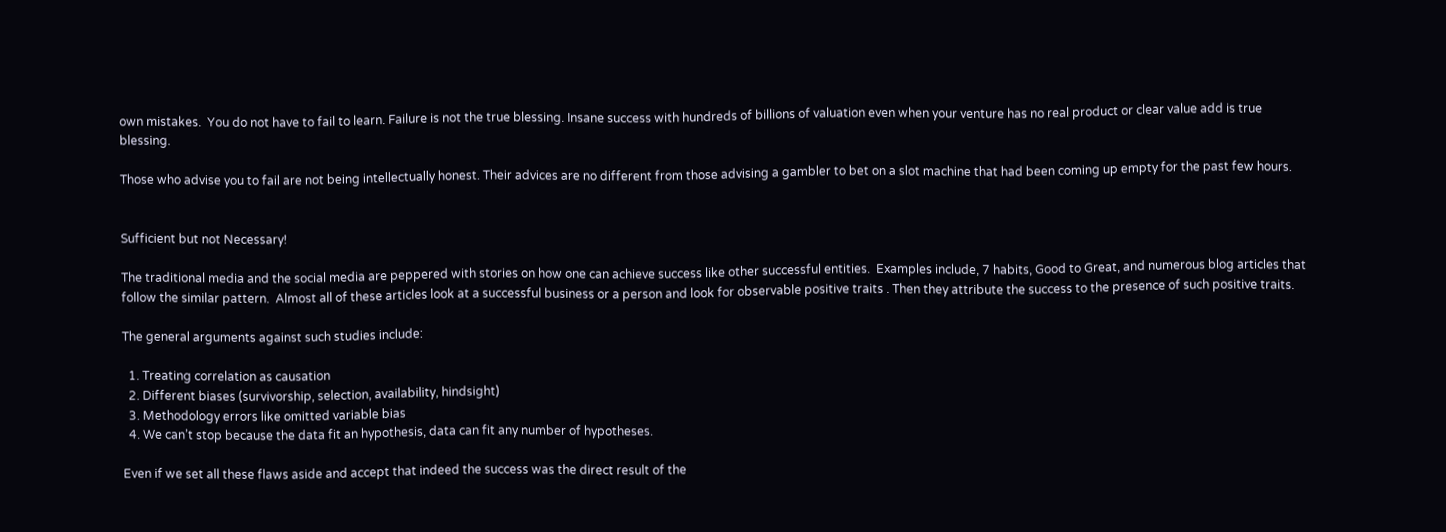own mistakes.  You do not have to fail to learn. Failure is not the true blessing. Insane success with hundreds of billions of valuation even when your venture has no real product or clear value add is true blessing.

Those who advise you to fail are not being intellectually honest. Their advices are no different from those advising a gambler to bet on a slot machine that had been coming up empty for the past few hours.


Sufficient but not Necessary!

The traditional media and the social media are peppered with stories on how one can achieve success like other successful entities.  Examples include, 7 habits, Good to Great, and numerous blog articles that follow the similar pattern.  Almost all of these articles look at a successful business or a person and look for observable positive traits . Then they attribute the success to the presence of such positive traits.

The general arguments against such studies include:

  1. Treating correlation as causation
  2. Different biases (survivorship, selection, availability, hindsight)
  3. Methodology errors like omitted variable bias
  4. We can’t stop because the data fit an hypothesis, data can fit any number of hypotheses.

Even if we set all these flaws aside and accept that indeed the success was the direct result of the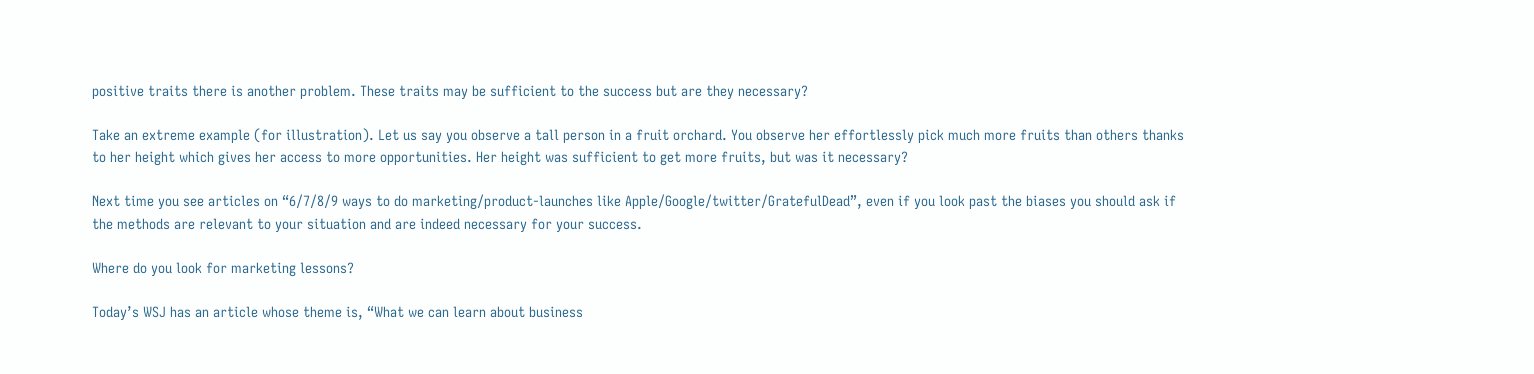positive traits there is another problem. These traits may be sufficient to the success but are they necessary?

Take an extreme example (for illustration). Let us say you observe a tall person in a fruit orchard. You observe her effortlessly pick much more fruits than others thanks to her height which gives her access to more opportunities. Her height was sufficient to get more fruits, but was it necessary?

Next time you see articles on “6/7/8/9 ways to do marketing/product-launches like Apple/Google/twitter/GratefulDead”, even if you look past the biases you should ask if the methods are relevant to your situation and are indeed necessary for your success.

Where do you look for marketing lessons?

Today’s WSJ has an article whose theme is, “What we can learn about business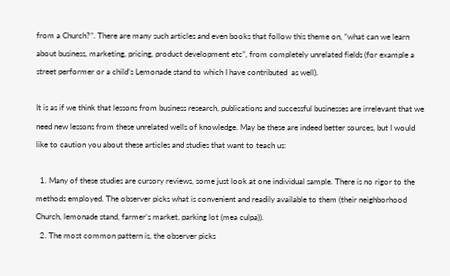from a Church?”. There are many such articles and even books that follow this theme on, “what can we learn about business, marketing, pricing, product development etc”, from completely unrelated fields (for example a street performer or a child’s Lemonade stand to which I have contributed  as well).

It is as if we think that lessons from business research, publications and successful businesses are irrelevant that we need new lessons from these unrelated wells of knowledge. May be these are indeed better sources, but I would like to caution you about these articles and studies that want to teach us:

  1. Many of these studies are cursory reviews, some just look at one individual sample. There is no rigor to the methods employed. The observer picks what is convenient and readily available to them (their neighborhood Church, lemonade stand, farmer’s market, parking lot (mea culpa)).
  2. The most common pattern is, the observer picks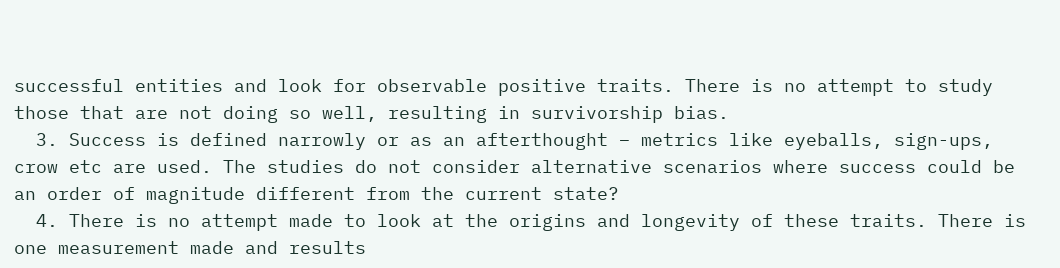successful entities and look for observable positive traits. There is no attempt to study those that are not doing so well, resulting in survivorship bias.
  3. Success is defined narrowly or as an afterthought – metrics like eyeballs, sign-ups, crow etc are used. The studies do not consider alternative scenarios where success could be an order of magnitude different from the current state?
  4. There is no attempt made to look at the origins and longevity of these traits. There is one measurement made and results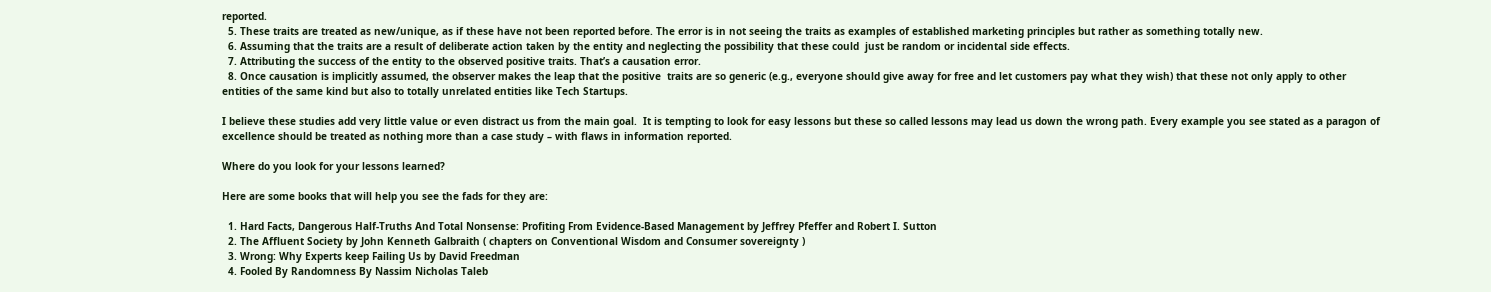reported.
  5. These traits are treated as new/unique, as if these have not been reported before. The error is in not seeing the traits as examples of established marketing principles but rather as something totally new.
  6. Assuming that the traits are a result of deliberate action taken by the entity and neglecting the possibility that these could  just be random or incidental side effects.
  7. Attributing the success of the entity to the observed positive traits. That’s a causation error.
  8. Once causation is implicitly assumed, the observer makes the leap that the positive  traits are so generic (e.g., everyone should give away for free and let customers pay what they wish) that these not only apply to other entities of the same kind but also to totally unrelated entities like Tech Startups.

I believe these studies add very little value or even distract us from the main goal.  It is tempting to look for easy lessons but these so called lessons may lead us down the wrong path. Every example you see stated as a paragon of excellence should be treated as nothing more than a case study – with flaws in information reported.

Where do you look for your lessons learned?

Here are some books that will help you see the fads for they are:

  1. Hard Facts, Dangerous Half-Truths And Total Nonsense: Profiting From Evidence-Based Management by Jeffrey Pfeffer and Robert I. Sutton
  2. The Affluent Society by John Kenneth Galbraith ( chapters on Conventional Wisdom and Consumer sovereignty )
  3. Wrong: Why Experts keep Failing Us by David Freedman
  4. Fooled By Randomness By Nassim Nicholas Taleb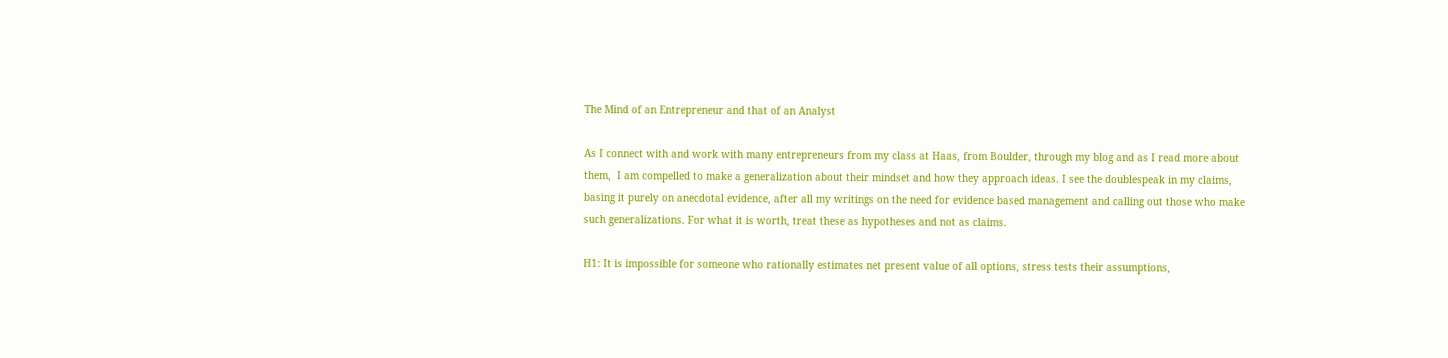The Mind of an Entrepreneur and that of an Analyst

As I connect with and work with many entrepreneurs from my class at Haas, from Boulder, through my blog and as I read more about them,  I am compelled to make a generalization about their mindset and how they approach ideas. I see the doublespeak in my claims, basing it purely on anecdotal evidence, after all my writings on the need for evidence based management and calling out those who make such generalizations. For what it is worth, treat these as hypotheses and not as claims.

H1: It is impossible for someone who rationally estimates net present value of all options, stress tests their assumptions,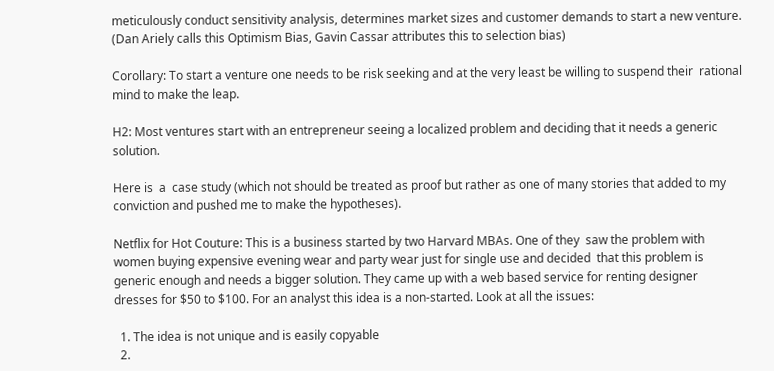meticulously conduct sensitivity analysis, determines market sizes and customer demands to start a new venture. (Dan Ariely calls this Optimism Bias, Gavin Cassar attributes this to selection bias)

Corollary: To start a venture one needs to be risk seeking and at the very least be willing to suspend their  rational mind to make the leap.

H2: Most ventures start with an entrepreneur seeing a localized problem and deciding that it needs a generic solution.

Here is  a  case study (which not should be treated as proof but rather as one of many stories that added to my conviction and pushed me to make the hypotheses).

Netflix for Hot Couture: This is a business started by two Harvard MBAs. One of they  saw the problem with women buying expensive evening wear and party wear just for single use and decided  that this problem is generic enough and needs a bigger solution. They came up with a web based service for renting designer dresses for $50 to $100. For an analyst this idea is a non-started. Look at all the issues:

  1. The idea is not unique and is easily copyable
  2.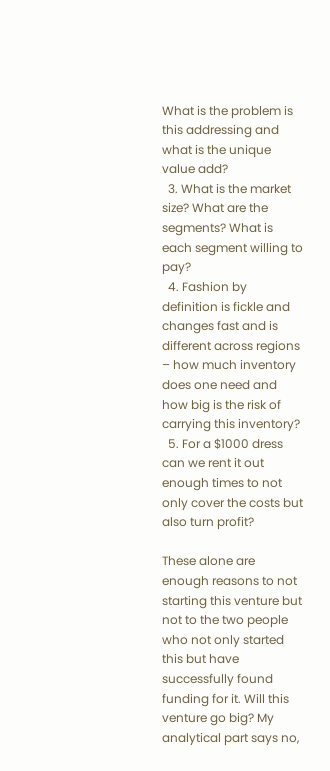What is the problem is this addressing and what is the unique value add?
  3. What is the market size? What are the segments? What is each segment willing to pay?
  4. Fashion by definition is fickle and changes fast and is different across regions – how much inventory does one need and how big is the risk of carrying this inventory?
  5. For a $1000 dress can we rent it out enough times to not only cover the costs but also turn profit?

These alone are enough reasons to not starting this venture but not to the two people who not only started this but have successfully found funding for it. Will this venture go big? My analytical part says no,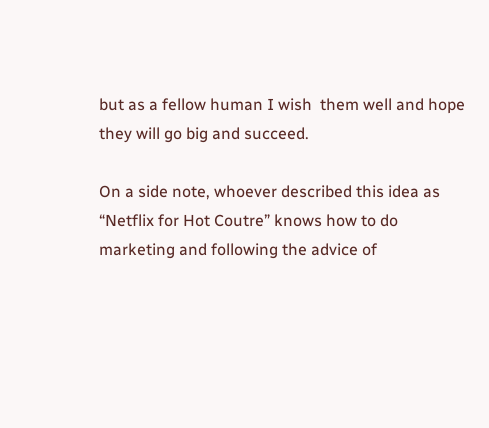but as a fellow human I wish  them well and hope they will go big and succeed.

On a side note, whoever described this idea as “Netflix for Hot Coutre” knows how to do marketing and following the advice of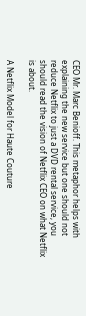CEO Mr. Marc Benioff. This metaphor helps with explaining the new service but one should not reduce Netflix to just a DVD rental service, you should read the vision of Netflix CEO on what Netflix is about.

A Netflix Model for Haute Couture